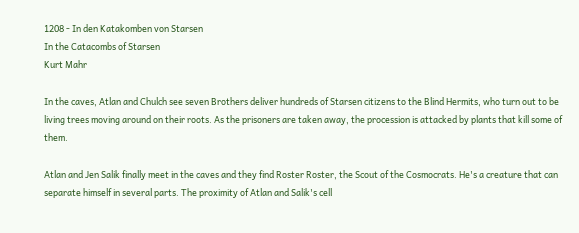1208 - In den Katakomben von Starsen
In the Catacombs of Starsen
Kurt Mahr

In the caves, Atlan and Chulch see seven Brothers deliver hundreds of Starsen citizens to the Blind Hermits, who turn out to be living trees moving around on their roots. As the prisoners are taken away, the procession is attacked by plants that kill some of them.

Atlan and Jen Salik finally meet in the caves and they find Roster Roster, the Scout of the Cosmocrats. He's a creature that can separate himself in several parts. The proximity of Atlan and Salik's cell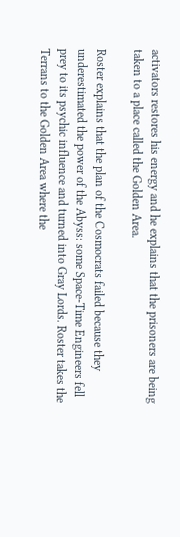activators restores his energy and he explains that the prisoners are being taken to a place called the Golden Area.

Roster explains that the plan of the Cosmocrats failed because they underestimated the power of the Abyss: some Space-Time Engineers fell prey to its psychic influence and turned into Gray Lords. Roster takes the Terrans to the Golden Area where the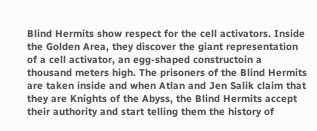Blind Hermits show respect for the cell activators. Inside the Golden Area, they discover the giant representation of a cell activator, an egg-shaped constructoin a thousand meters high. The prisoners of the Blind Hermits are taken inside and when Atlan and Jen Salik claim that they are Knights of the Abyss, the Blind Hermits accept their authority and start telling them the history of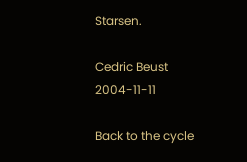Starsen.

Cedric Beust 2004-11-11

Back to the cycle